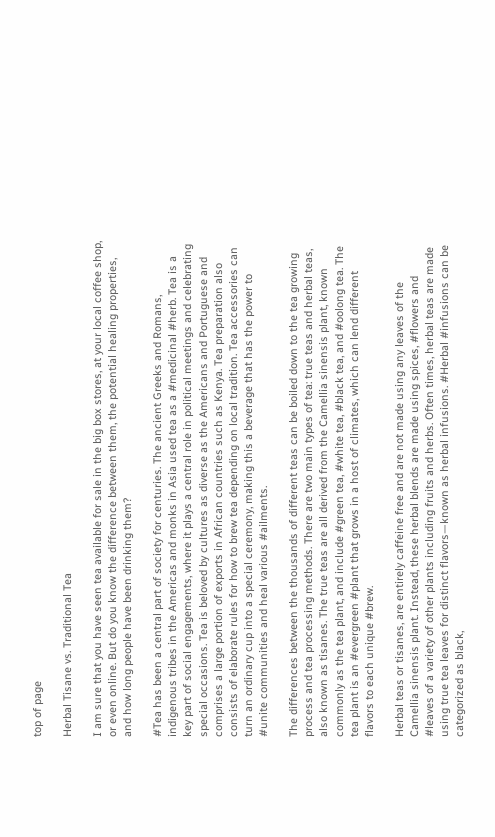top of page

Herbal Tisane vs. Traditional Tea

I am sure that you have seen tea available for sale in the big box stores, at your local coffee shop, or even online. But do you know the difference between them, the potential healing properties, and how long people have been drinking them?

#Tea has been a central part of society for centuries. The ancient Greeks and Romans, indigenous tribes in the Americas and monks in Asia used tea as a #medicinal #herb. Tea is a key part of social engagements, where it plays a central role in political meetings and celebrating special occasions. Tea is beloved by cultures as diverse as the Americans and Portuguese and comprises a large portion of exports in African countries such as Kenya. Tea preparation also consists of elaborate rules for how to brew tea depending on local tradition. Tea accessories can turn an ordinary cup into a special ceremony, making this a beverage that has the power to #unite communities and heal various #ailments.

The differences between the thousands of different teas can be boiled down to the tea growing process and tea processing methods. There are two main types of tea: true teas and herbal teas, also known as tisanes. The true teas are all derived from the Camellia sinensis plant, known commonly as the tea plant, and include #green tea, #white tea, #black tea, and #oolong tea. The tea plant is an #evergreen #plant that grows in a host of climates, which can lend different flavors to each unique #brew.

Herbal teas or tisanes, are entirely caffeine free and are not made using any leaves of the Camellia sinensis plant. Instead, these herbal blends are made using spices, #flowers and #leaves of a variety of other plants including fruits and herbs. Often times, herbal teas are made using true tea leaves for distinct flavors—known as herbal infusions. #Herbal #infusions can be categorized as black,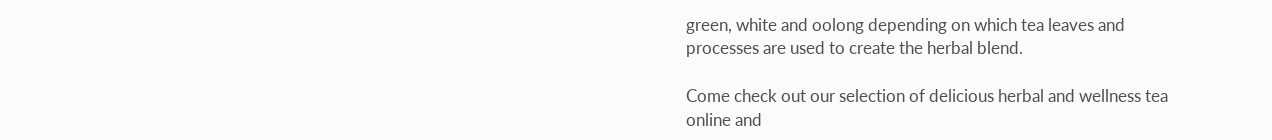green, white and oolong depending on which tea leaves and processes are used to create the herbal blend.

Come check out our selection of delicious herbal and wellness tea online and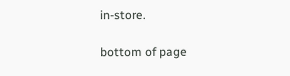in-store.

bottom of page